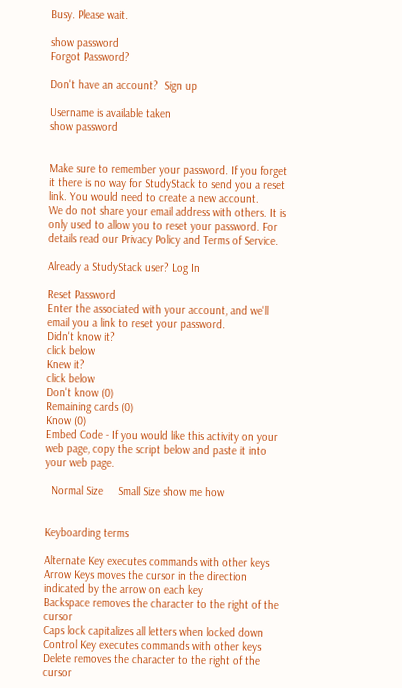Busy. Please wait.

show password
Forgot Password?

Don't have an account?  Sign up

Username is available taken
show password


Make sure to remember your password. If you forget it there is no way for StudyStack to send you a reset link. You would need to create a new account.
We do not share your email address with others. It is only used to allow you to reset your password. For details read our Privacy Policy and Terms of Service.

Already a StudyStack user? Log In

Reset Password
Enter the associated with your account, and we'll email you a link to reset your password.
Didn't know it?
click below
Knew it?
click below
Don't know (0)
Remaining cards (0)
Know (0)
Embed Code - If you would like this activity on your web page, copy the script below and paste it into your web page.

  Normal Size     Small Size show me how


Keyboarding terms

Alternate Key executes commands with other keys
Arrow Keys moves the cursor in the direction indicated by the arrow on each key
Backspace removes the character to the right of the cursor
Caps lock capitalizes all letters when locked down
Control Key executes commands with other keys
Delete removes the character to the right of the cursor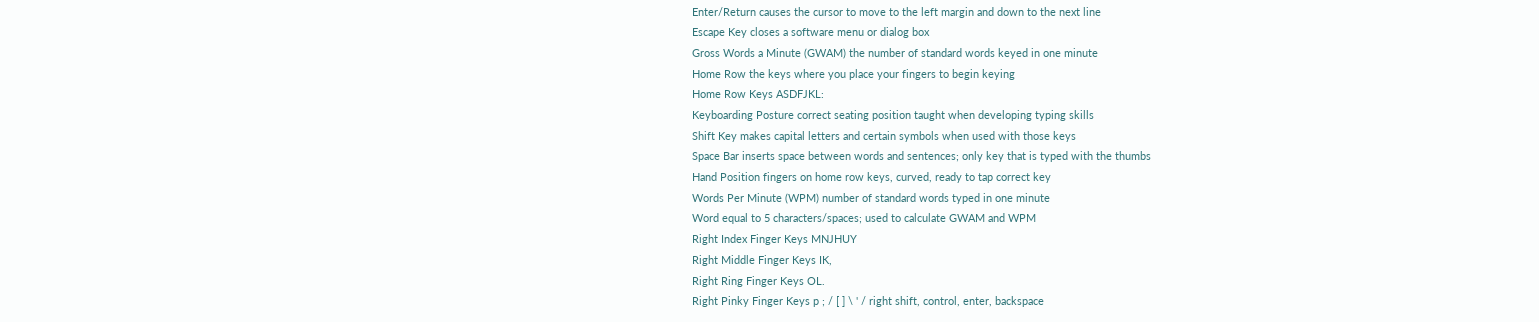Enter/Return causes the cursor to move to the left margin and down to the next line
Escape Key closes a software menu or dialog box
Gross Words a Minute (GWAM) the number of standard words keyed in one minute
Home Row the keys where you place your fingers to begin keying
Home Row Keys ASDFJKL:
Keyboarding Posture correct seating position taught when developing typing skills
Shift Key makes capital letters and certain symbols when used with those keys
Space Bar inserts space between words and sentences; only key that is typed with the thumbs
Hand Position fingers on home row keys, curved, ready to tap correct key
Words Per Minute (WPM) number of standard words typed in one minute
Word equal to 5 characters/spaces; used to calculate GWAM and WPM
Right Index Finger Keys MNJHUY
Right Middle Finger Keys IK,
Right Ring Finger Keys OL.
Right Pinky Finger Keys p ; / [ ] \ ' / right shift, control, enter, backspace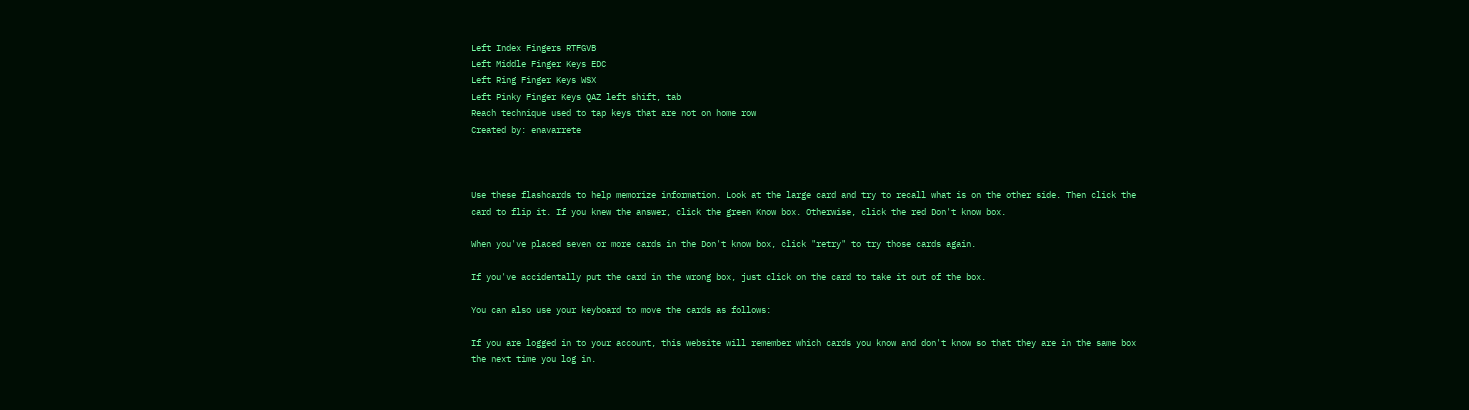Left Index Fingers RTFGVB
Left Middle Finger Keys EDC
Left Ring Finger Keys WSX
Left Pinky Finger Keys QAZ left shift, tab
Reach technique used to tap keys that are not on home row
Created by: enavarrete



Use these flashcards to help memorize information. Look at the large card and try to recall what is on the other side. Then click the card to flip it. If you knew the answer, click the green Know box. Otherwise, click the red Don't know box.

When you've placed seven or more cards in the Don't know box, click "retry" to try those cards again.

If you've accidentally put the card in the wrong box, just click on the card to take it out of the box.

You can also use your keyboard to move the cards as follows:

If you are logged in to your account, this website will remember which cards you know and don't know so that they are in the same box the next time you log in.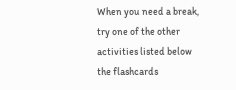When you need a break, try one of the other activities listed below the flashcards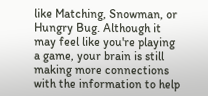like Matching, Snowman, or Hungry Bug. Although it may feel like you're playing a game, your brain is still making more connections with the information to help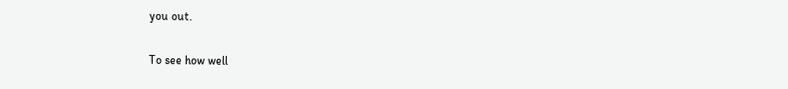you out.

To see how well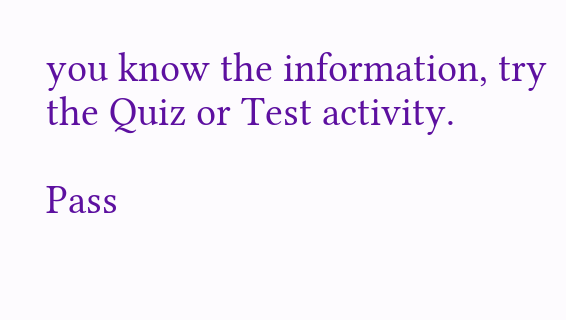you know the information, try the Quiz or Test activity.

Pass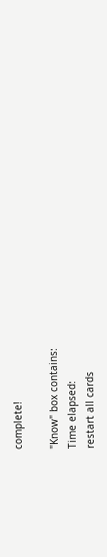complete!

"Know" box contains:
Time elapsed:
restart all cards